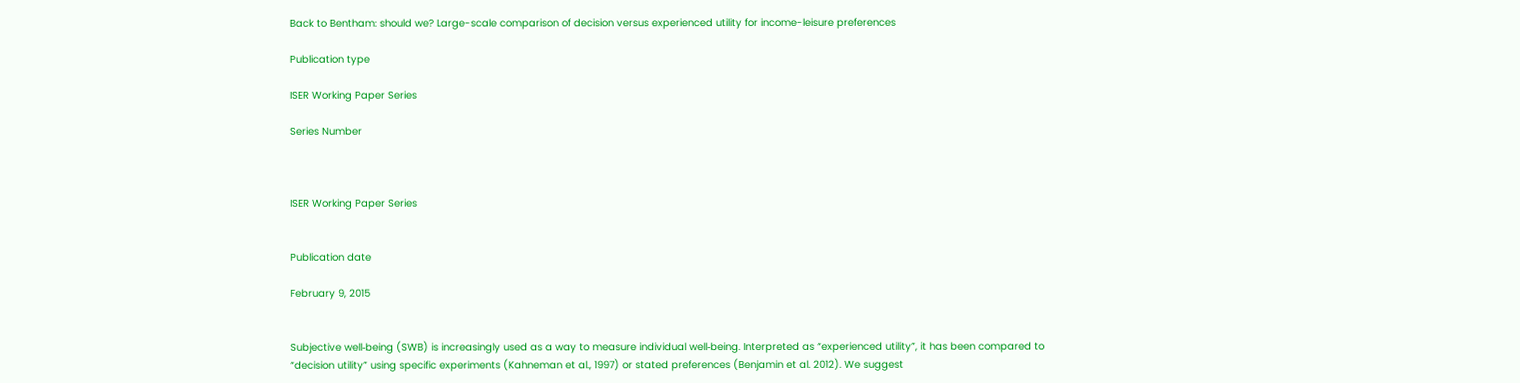Back to Bentham: should we? Large-scale comparison of decision versus experienced utility for income-leisure preferences

Publication type

ISER Working Paper Series

Series Number



ISER Working Paper Series


Publication date

February 9, 2015


Subjective well‐being (SWB) is increasingly used as a way to measure individual well‐being. Interpreted as “experienced utility”, it has been compared to “decision utility” using specific experiments (Kahneman et al., 1997) or stated preferences (Benjamin et al. 2012). We suggest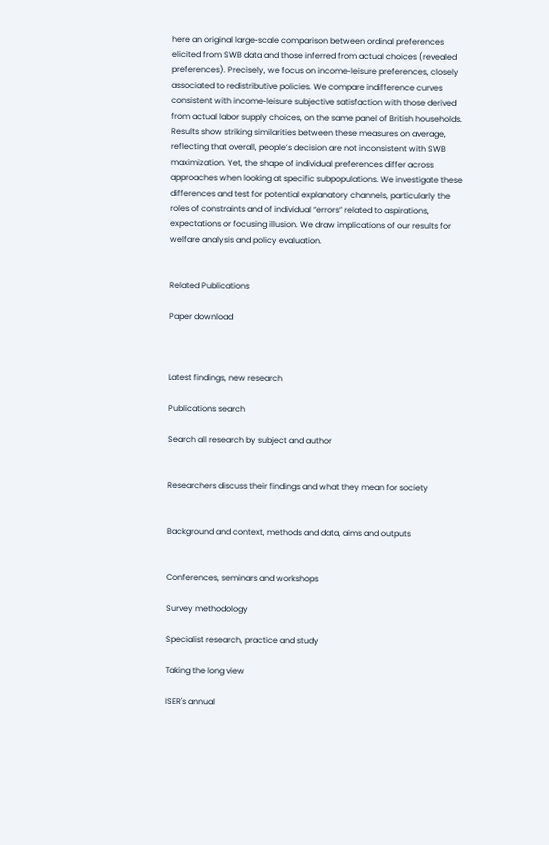here an original large‐scale comparison between ordinal preferences elicited from SWB data and those inferred from actual choices (revealed preferences). Precisely, we focus on income‐leisure preferences, closely associated to redistributive policies. We compare indifference curves consistent with income‐leisure subjective satisfaction with those derived from actual labor supply choices, on the same panel of British households. Results show striking similarities between these measures on average, reflecting that overall, people’s decision are not inconsistent with SWB maximization. Yet, the shape of individual preferences differ across approaches when looking at specific subpopulations. We investigate these differences and test for potential explanatory channels, particularly the roles of constraints and of individual “errors” related to aspirations, expectations or focusing illusion. We draw implications of our results for welfare analysis and policy evaluation.


Related Publications

Paper download



Latest findings, new research

Publications search

Search all research by subject and author


Researchers discuss their findings and what they mean for society


Background and context, methods and data, aims and outputs


Conferences, seminars and workshops

Survey methodology

Specialist research, practice and study

Taking the long view

ISER's annual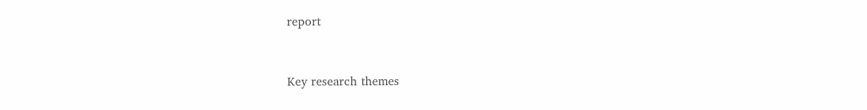report


Key research themes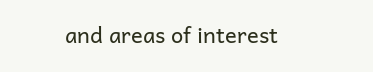and areas of interest